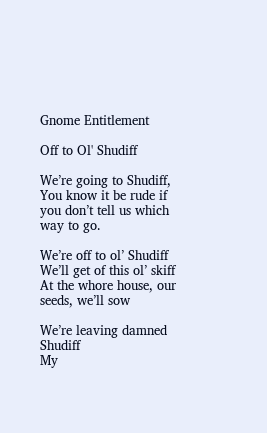Gnome Entitlement

Off to Ol' Shudiff

We’re going to Shudiff,
You know it be rude if
you don’t tell us which way to go.

We’re off to ol’ Shudiff
We’ll get of this ol’ skiff
At the whore house, our seeds, we’ll sow

We’re leaving damned Shudiff
My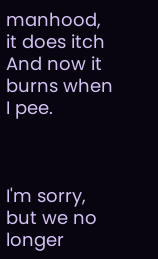manhood, it does itch
And now it burns when I pee.



I'm sorry, but we no longer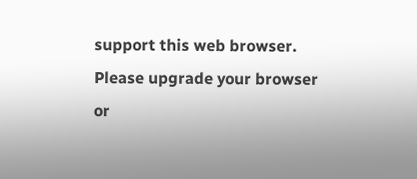support this web browser. Please upgrade your browser or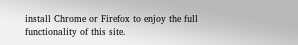install Chrome or Firefox to enjoy the full functionality of this site.